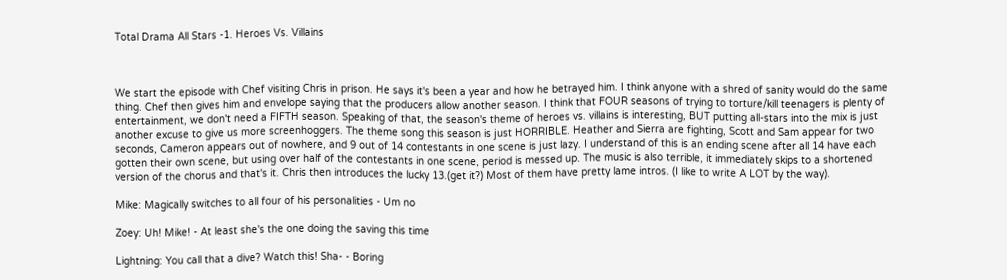Total Drama All Stars -1. Heroes Vs. Villains



We start the episode with Chef visiting Chris in prison. He says it's been a year and how he betrayed him. I think anyone with a shred of sanity would do the same thing. Chef then gives him and envelope saying that the producers allow another season. I think that FOUR seasons of trying to torture/kill teenagers is plenty of entertainment, we don't need a FIFTH season. Speaking of that, the season's theme of heroes vs. villains is interesting, BUT putting all-stars into the mix is just another excuse to give us more screenhoggers. The theme song this season is just HORRIBLE. Heather and Sierra are fighting, Scott and Sam appear for two seconds, Cameron appears out of nowhere, and 9 out of 14 contestants in one scene is just lazy. I understand of this is an ending scene after all 14 have each gotten their own scene, but using over half of the contestants in one scene, period is messed up. The music is also terrible, it immediately skips to a shortened version of the chorus and that's it. Chris then introduces the lucky 13.(get it?) Most of them have pretty lame intros. (I like to write A LOT by the way).

Mike: Magically switches to all four of his personalities - Um no

Zoey: Uh! Mike! - At least she's the one doing the saving this time

Lightning: You call that a dive? Watch this! Sha- - Boring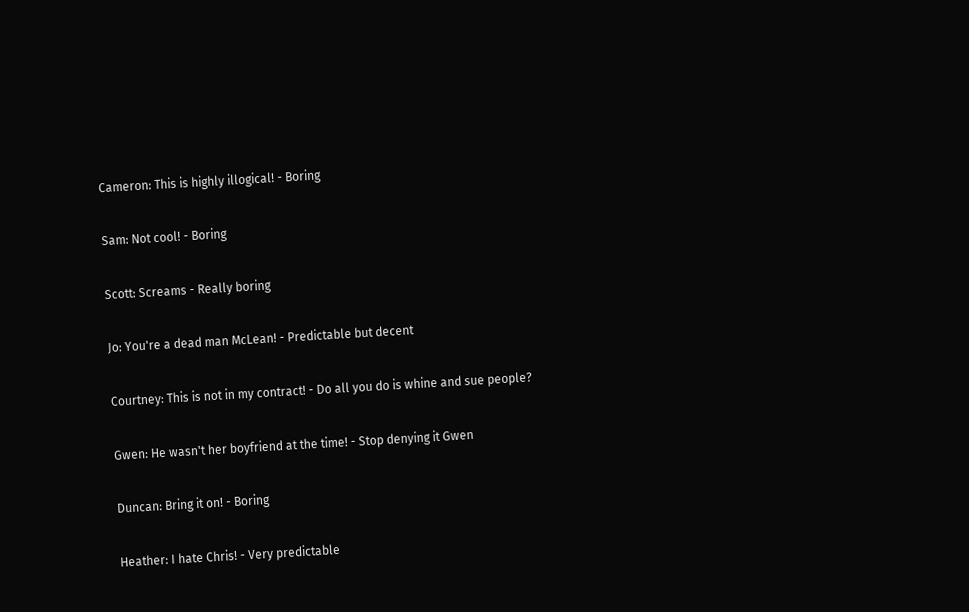Cameron: This is highly illogical! - Boring

Sam: Not cool! - Boring

Scott: Screams - Really boring

Jo: You're a dead man McLean! - Predictable but decent

Courtney: This is not in my contract! - Do all you do is whine and sue people?

Gwen: He wasn't her boyfriend at the time! - Stop denying it Gwen

Duncan: Bring it on! - Boring

Heather: I hate Chris! - Very predictable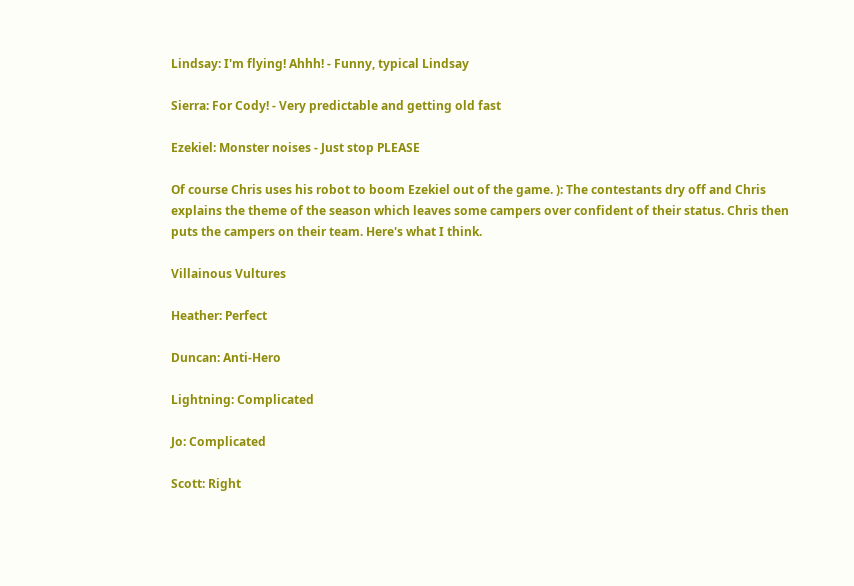Lindsay: I'm flying! Ahhh! - Funny, typical Lindsay

Sierra: For Cody! - Very predictable and getting old fast

Ezekiel: Monster noises - Just stop PLEASE

Of course Chris uses his robot to boom Ezekiel out of the game. ): The contestants dry off and Chris explains the theme of the season which leaves some campers over confident of their status. Chris then puts the campers on their team. Here's what I think.

Villainous Vultures

Heather: Perfect

Duncan: Anti-Hero

Lightning: Complicated

Jo: Complicated

Scott: Right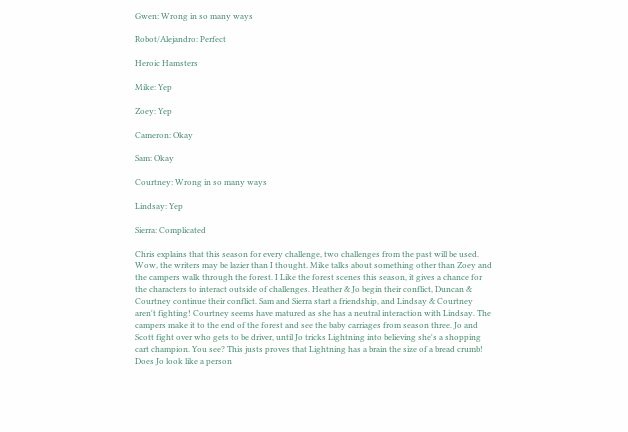Gwen: Wrong in so many ways

Robot/Alejandro: Perfect

Heroic Hamsters

Mike: Yep

Zoey: Yep

Cameron: Okay

Sam: Okay

Courtney: Wrong in so many ways

Lindsay: Yep

Sierra: Complicated

Chris explains that this season for every challenge, two challenges from the past will be used. Wow, the writers may be lazier than I thought. Mike talks about something other than Zoey and the campers walk through the forest. I Like the forest scenes this season, it gives a chance for the characters to interact outside of challenges. Heather & Jo begin their conflict, Duncan & Courtney continue their conflict. Sam and Sierra start a friendship, and Lindsay & Courtney aren't fighting! Courtney seems have matured as she has a neutral interaction with Lindsay. The campers make it to the end of the forest and see the baby carriages from season three. Jo and Scott fight over who gets to be driver, until Jo tricks Lightning into believing she's a shopping cart champion. You see? This justs proves that Lightning has a brain the size of a bread crumb! Does Jo look like a person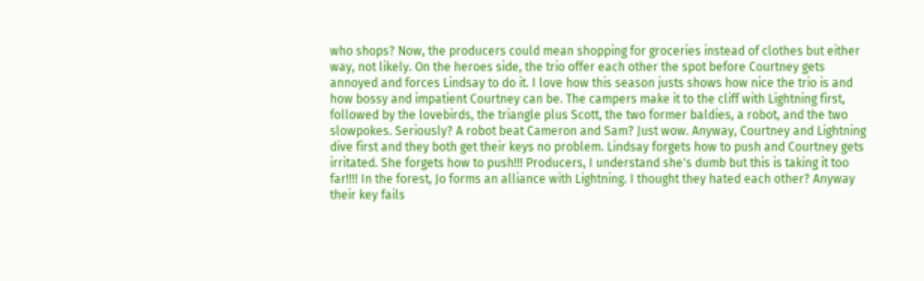who shops? Now, the producers could mean shopping for groceries instead of clothes but either way, not likely. On the heroes side, the trio offer each other the spot before Courtney gets annoyed and forces Lindsay to do it. I love how this season justs shows how nice the trio is and how bossy and impatient Courtney can be. The campers make it to the cliff with Lightning first, followed by the lovebirds, the triangle plus Scott, the two former baldies, a robot, and the two slowpokes. Seriously? A robot beat Cameron and Sam? Just wow. Anyway, Courtney and Lightning dive first and they both get their keys no problem. Lindsay forgets how to push and Courtney gets irritated. She forgets how to push!!! Producers, I understand she's dumb but this is taking it too far!!!! In the forest, Jo forms an alliance with Lightning. I thought they hated each other? Anyway their key fails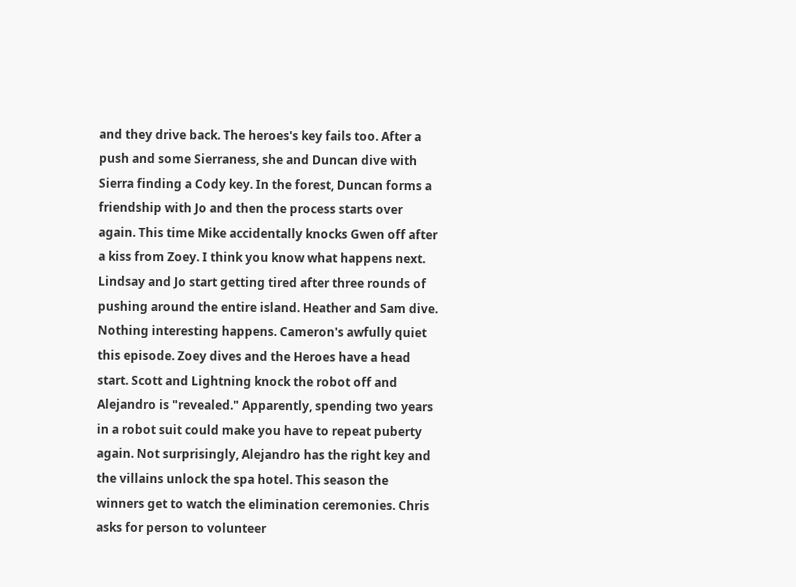and they drive back. The heroes's key fails too. After a push and some Sierraness, she and Duncan dive with Sierra finding a Cody key. In the forest, Duncan forms a friendship with Jo and then the process starts over again. This time Mike accidentally knocks Gwen off after a kiss from Zoey. I think you know what happens next. Lindsay and Jo start getting tired after three rounds of pushing around the entire island. Heather and Sam dive. Nothing interesting happens. Cameron's awfully quiet this episode. Zoey dives and the Heroes have a head start. Scott and Lightning knock the robot off and Alejandro is "revealed." Apparently, spending two years in a robot suit could make you have to repeat puberty again. Not surprisingly, Alejandro has the right key and the villains unlock the spa hotel. This season the winners get to watch the elimination ceremonies. Chris asks for person to volunteer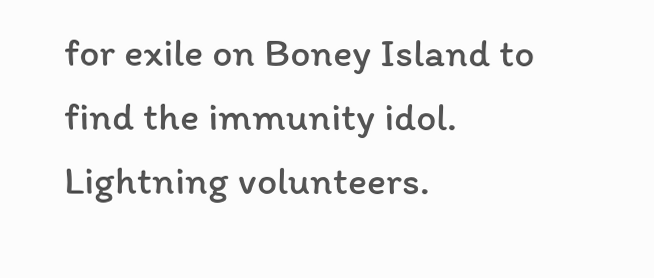for exile on Boney Island to find the immunity idol. Lightning volunteers.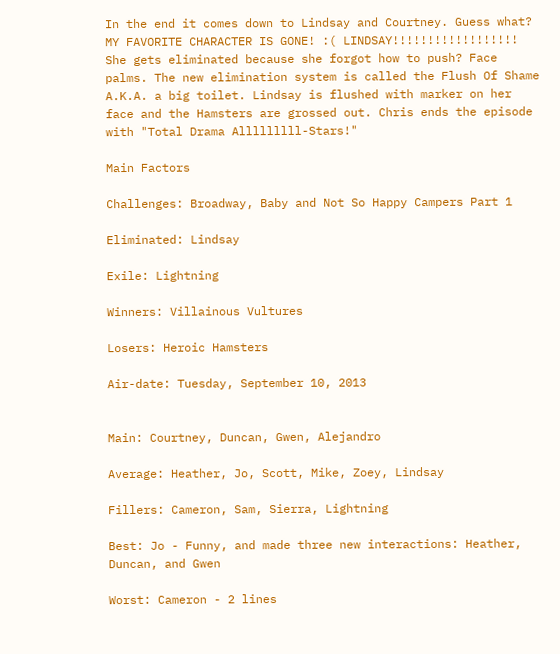In the end it comes down to Lindsay and Courtney. Guess what? MY FAVORITE CHARACTER IS GONE! :( LINDSAY!!!!!!!!!!!!!!!!!! She gets eliminated because she forgot how to push? Face palms. The new elimination system is called the Flush Of Shame A.K.A. a big toilet. Lindsay is flushed with marker on her face and the Hamsters are grossed out. Chris ends the episode with "Total Drama Alllllllll-Stars!"

Main Factors

Challenges: Broadway, Baby and Not So Happy Campers Part 1

Eliminated: Lindsay

Exile: Lightning

Winners: Villainous Vultures

Losers: Heroic Hamsters

Air-date: Tuesday, September 10, 2013


Main: Courtney, Duncan, Gwen, Alejandro

Average: Heather, Jo, Scott, Mike, Zoey, Lindsay

Fillers: Cameron, Sam, Sierra, Lightning

Best: Jo - Funny, and made three new interactions: Heather, Duncan, and Gwen

Worst: Cameron - 2 lines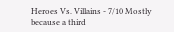Heroes Vs. Villains - 7/10 Mostly because a third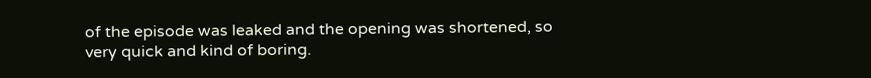of the episode was leaked and the opening was shortened, so very quick and kind of boring.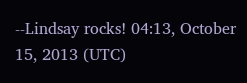--Lindsay rocks! 04:13, October 15, 2013 (UTC)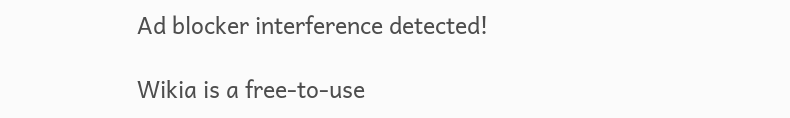Ad blocker interference detected!

Wikia is a free-to-use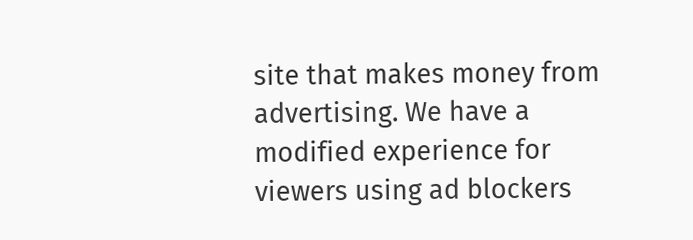site that makes money from advertising. We have a modified experience for viewers using ad blockers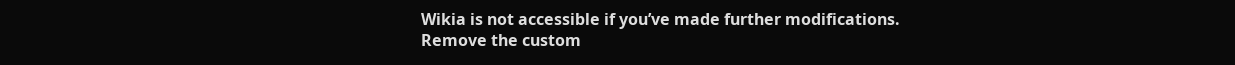Wikia is not accessible if you’ve made further modifications. Remove the custom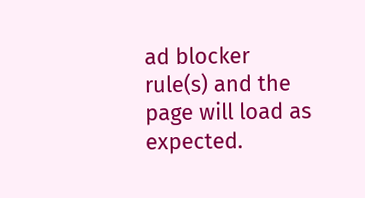ad blocker rule(s) and the page will load as expected.